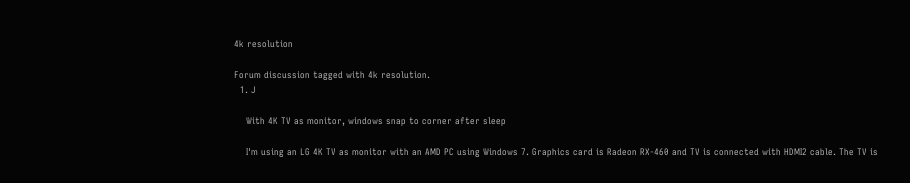4k resolution

Forum discussion tagged with 4k resolution.
  1. J

    With 4K TV as monitor, windows snap to corner after sleep

    I'm using an LG 4K TV as monitor with an AMD PC using Windows 7. Graphics card is Radeon RX-460 and TV is connected with HDMI2 cable. The TV is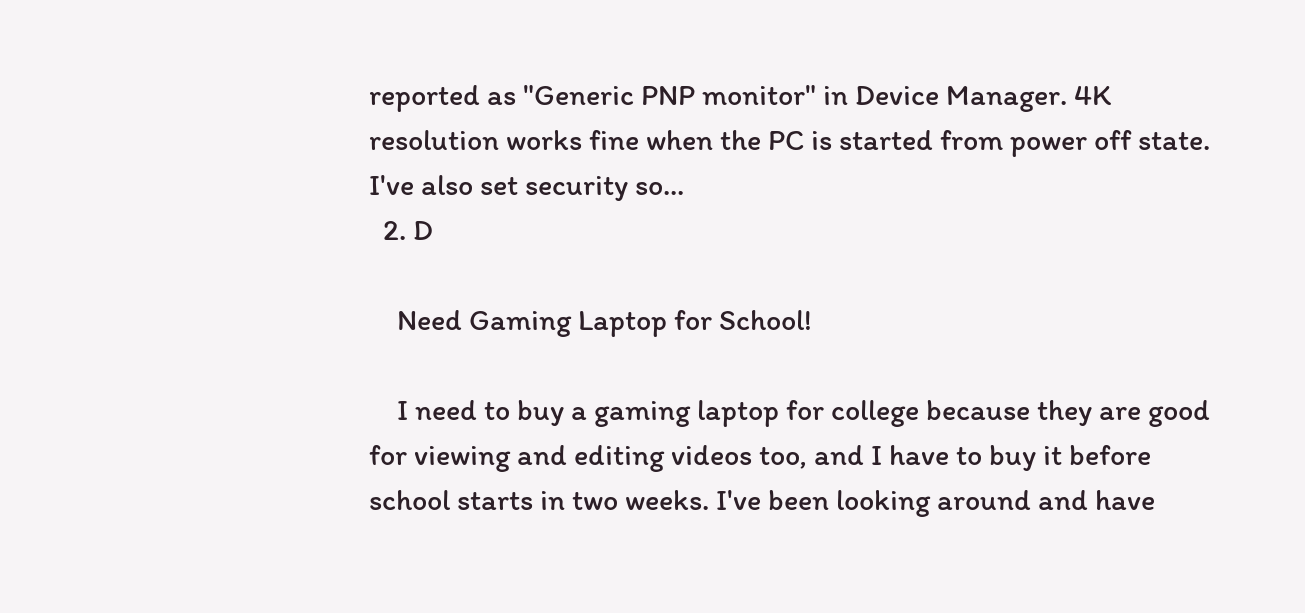reported as "Generic PNP monitor" in Device Manager. 4K resolution works fine when the PC is started from power off state. I've also set security so...
  2. D

    Need Gaming Laptop for School!

    I need to buy a gaming laptop for college because they are good for viewing and editing videos too, and I have to buy it before school starts in two weeks. I've been looking around and have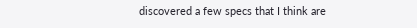discovered a few specs that I think are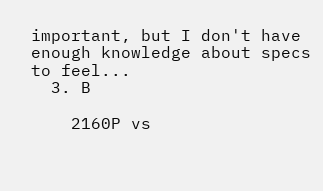important, but I don't have enough knowledge about specs to feel...
  3. B

    2160P vs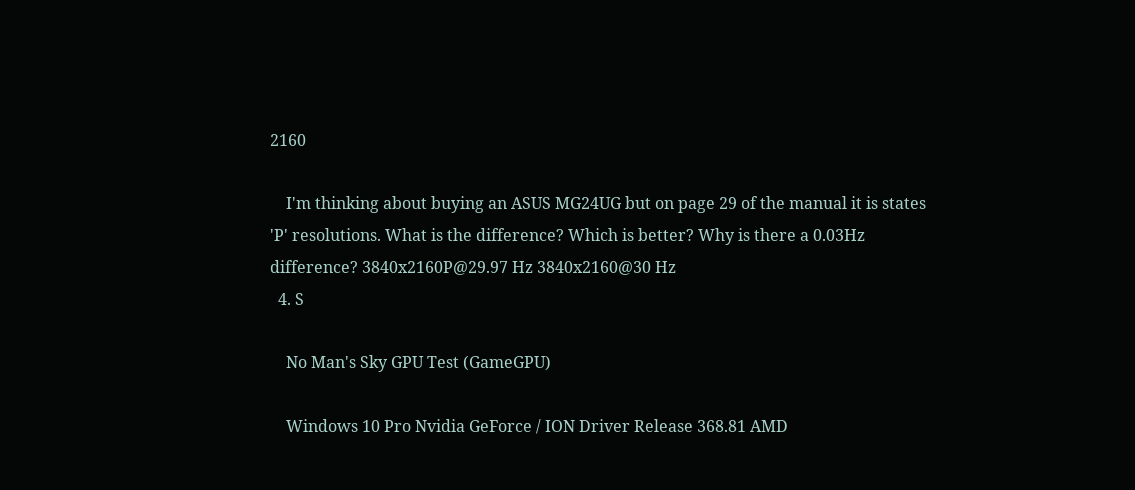2160

    I'm thinking about buying an ASUS MG24UG but on page 29 of the manual it is states 'P' resolutions. What is the difference? Which is better? Why is there a 0.03Hz difference? 3840x2160P@29.97 Hz 3840x2160@30 Hz
  4. S

    No Man's Sky GPU Test (GameGPU)

    Windows 10 Pro Nvidia GeForce / ION Driver Release 368.81 AMD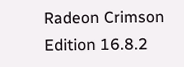Radeon Crimson Edition 16.8.2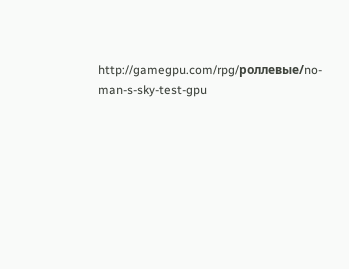http://gamegpu.com/rpg/роллевые/no-man-s-sky-test-gpu